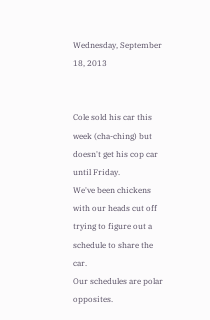Wednesday, September 18, 2013


Cole sold his car this week (cha-ching) but doesn't get his cop car until Friday.
We've been chickens with our heads cut off trying to figure out a schedule to share the car.
Our schedules are polar opposites.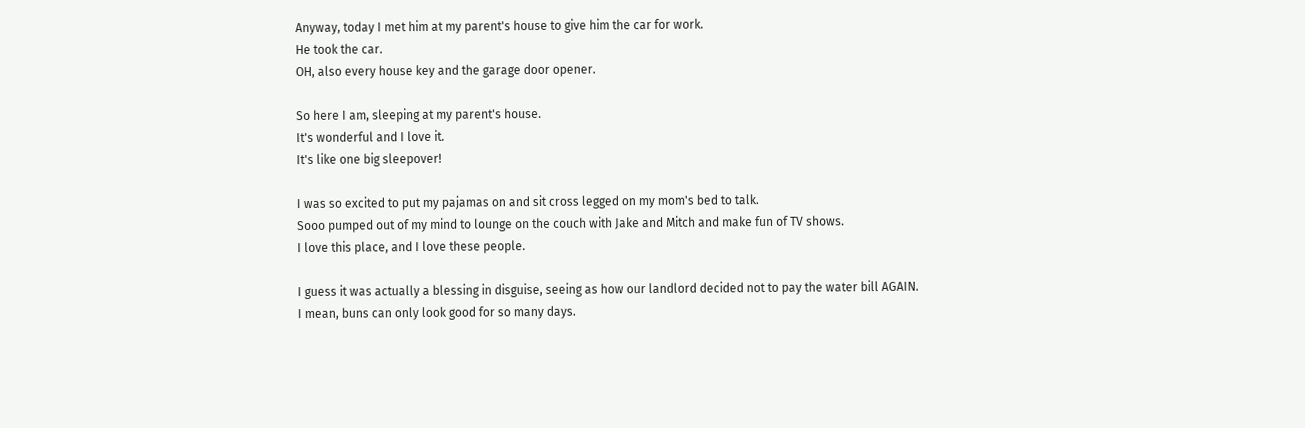Anyway, today I met him at my parent's house to give him the car for work.
He took the car.
OH, also every house key and the garage door opener.

So here I am, sleeping at my parent's house.
It's wonderful and I love it.
It's like one big sleepover!

I was so excited to put my pajamas on and sit cross legged on my mom's bed to talk.
Sooo pumped out of my mind to lounge on the couch with Jake and Mitch and make fun of TV shows.
I love this place, and I love these people.

I guess it was actually a blessing in disguise, seeing as how our landlord decided not to pay the water bill AGAIN.
I mean, buns can only look good for so many days.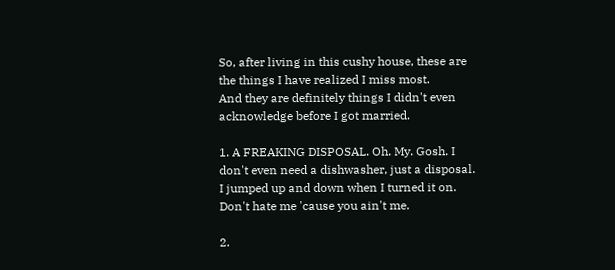So, after living in this cushy house, these are the things I have realized I miss most.
And they are definitely things I didn't even acknowledge before I got married.

1. A FREAKING DISPOSAL. Oh. My. Gosh. I don't even need a dishwasher, just a disposal. I jumped up and down when I turned it on. Don't hate me 'cause you ain't me.

2.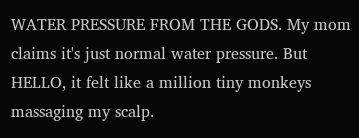WATER PRESSURE FROM THE GODS. My mom claims it's just normal water pressure. But HELLO, it felt like a million tiny monkeys massaging my scalp.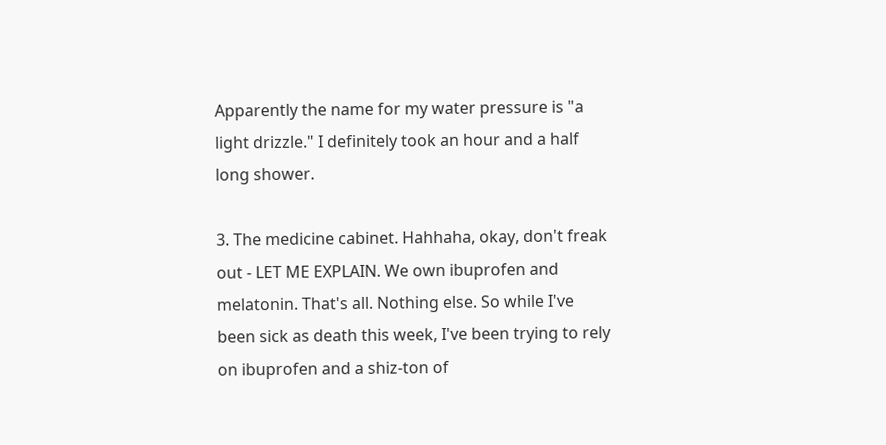Apparently the name for my water pressure is "a light drizzle." I definitely took an hour and a half long shower.

3. The medicine cabinet. Hahhaha, okay, don't freak out - LET ME EXPLAIN. We own ibuprofen and melatonin. That's all. Nothing else. So while I've been sick as death this week, I've been trying to rely on ibuprofen and a shiz-ton of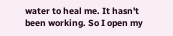water to heal me. It hasn't been working. So I open my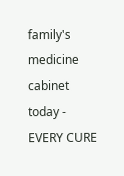family's medicine cabinet today - EVERY CURE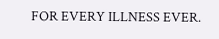FOR EVERY ILLNESS EVER.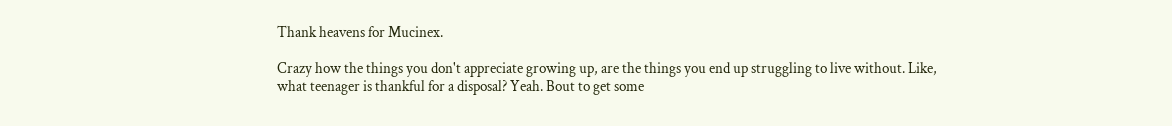Thank heavens for Mucinex.

Crazy how the things you don't appreciate growing up, are the things you end up struggling to live without. Like, what teenager is thankful for a disposal? Yeah. Bout to get some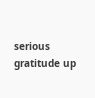serious gratitude up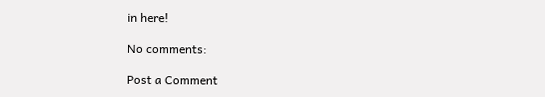in here!

No comments:

Post a Comment